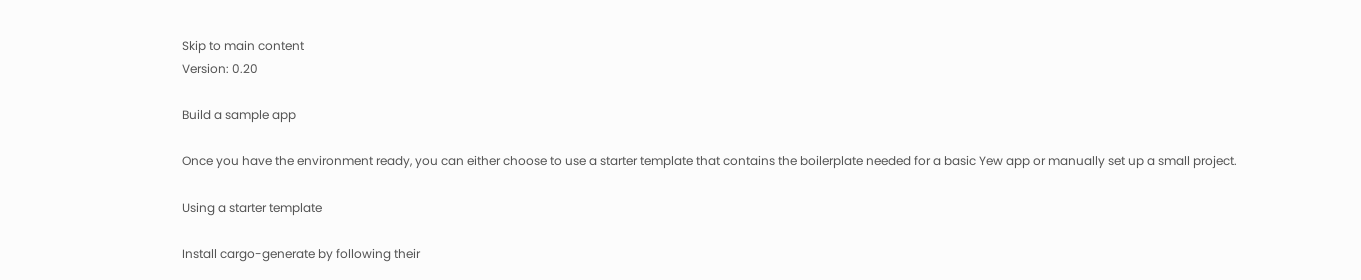Skip to main content
Version: 0.20

Build a sample app

Once you have the environment ready, you can either choose to use a starter template that contains the boilerplate needed for a basic Yew app or manually set up a small project.

Using a starter template

Install cargo-generate by following their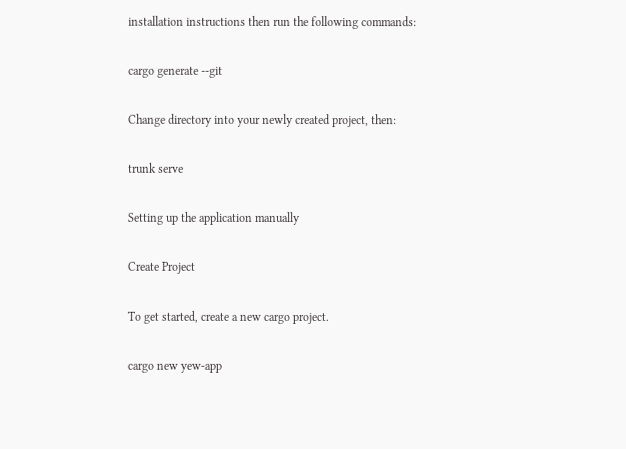installation instructions then run the following commands:

cargo generate --git

Change directory into your newly created project, then:

trunk serve

Setting up the application manually

Create Project

To get started, create a new cargo project.

cargo new yew-app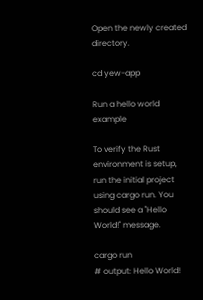Open the newly created directory.

cd yew-app

Run a hello world example

To verify the Rust environment is setup, run the initial project using cargo run. You should see a "Hello World!" message.

cargo run
# output: Hello World!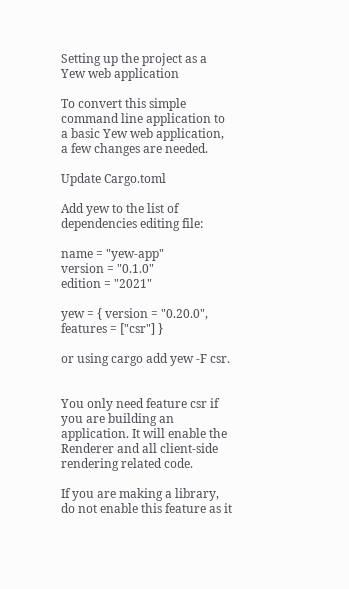Setting up the project as a Yew web application

To convert this simple command line application to a basic Yew web application, a few changes are needed.

Update Cargo.toml

Add yew to the list of dependencies editing file:

name = "yew-app"
version = "0.1.0"
edition = "2021"

yew = { version = "0.20.0", features = ["csr"] }

or using cargo add yew -F csr.


You only need feature csr if you are building an application. It will enable the Renderer and all client-side rendering related code.

If you are making a library, do not enable this feature as it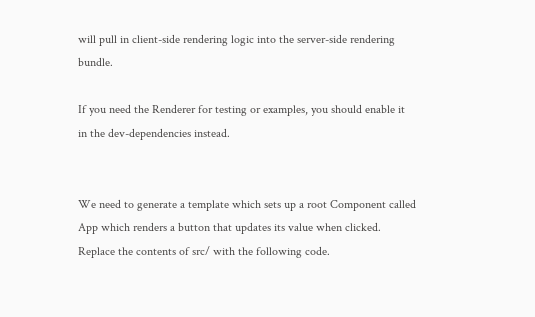will pull in client-side rendering logic into the server-side rendering bundle.

If you need the Renderer for testing or examples, you should enable it in the dev-dependencies instead.


We need to generate a template which sets up a root Component called App which renders a button that updates its value when clicked. Replace the contents of src/ with the following code.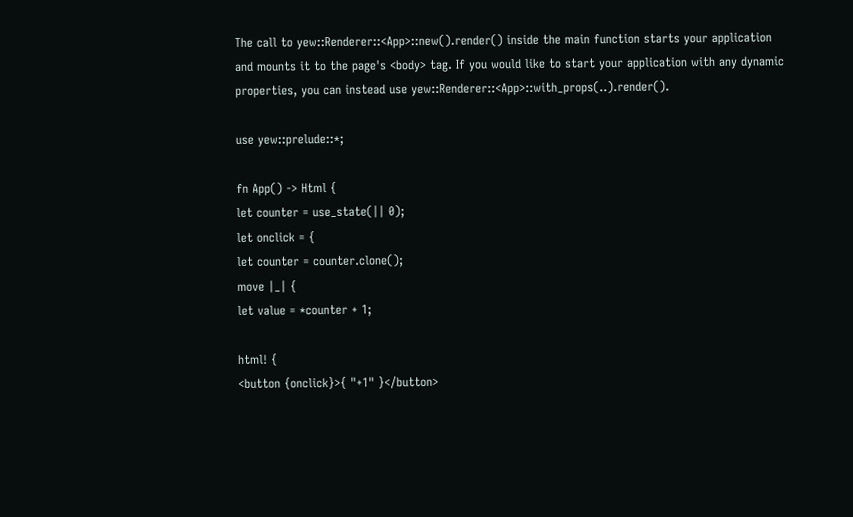The call to yew::Renderer::<App>::new().render() inside the main function starts your application and mounts it to the page's <body> tag. If you would like to start your application with any dynamic properties, you can instead use yew::Renderer::<App>::with_props(..).render().

use yew::prelude::*;

fn App() -> Html {
let counter = use_state(|| 0);
let onclick = {
let counter = counter.clone();
move |_| {
let value = *counter + 1;

html! {
<button {onclick}>{ "+1" }</button>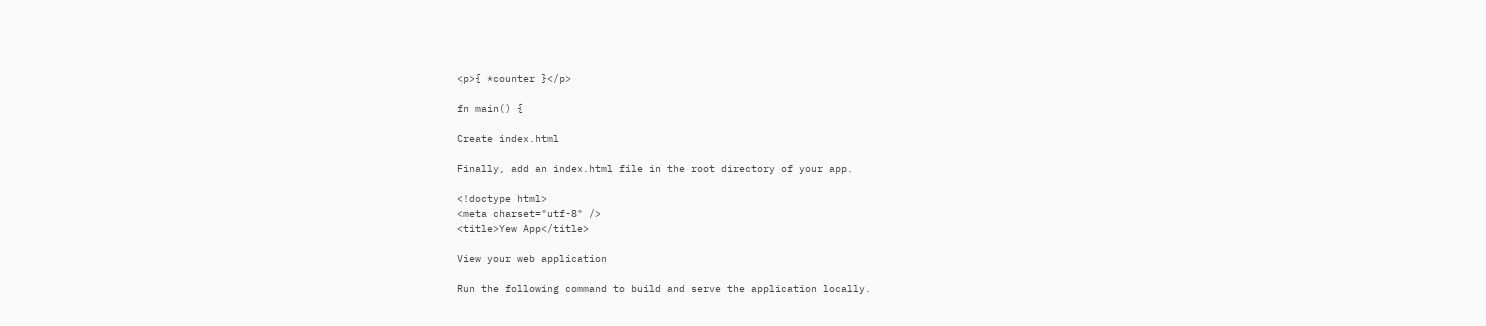<p>{ *counter }</p>

fn main() {

Create index.html

Finally, add an index.html file in the root directory of your app.

<!doctype html>
<meta charset="utf-8" />
<title>Yew App</title>

View your web application

Run the following command to build and serve the application locally.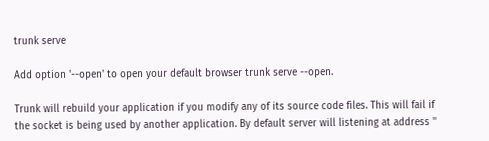trunk serve

Add option '--open' to open your default browser trunk serve --open.

Trunk will rebuild your application if you modify any of its source code files. This will fail if the socket is being used by another application. By default server will listening at address ''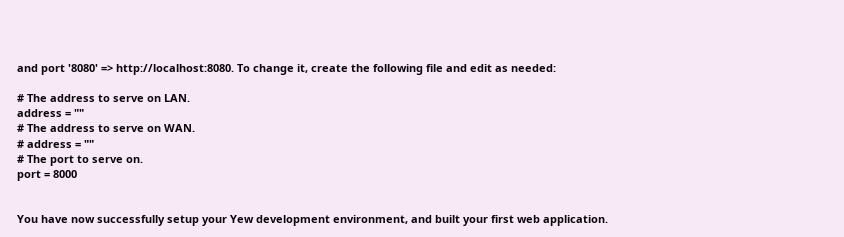and port '8080' => http://localhost:8080. To change it, create the following file and edit as needed:

# The address to serve on LAN.
address = ""
# The address to serve on WAN.
# address = ""
# The port to serve on.
port = 8000


You have now successfully setup your Yew development environment, and built your first web application.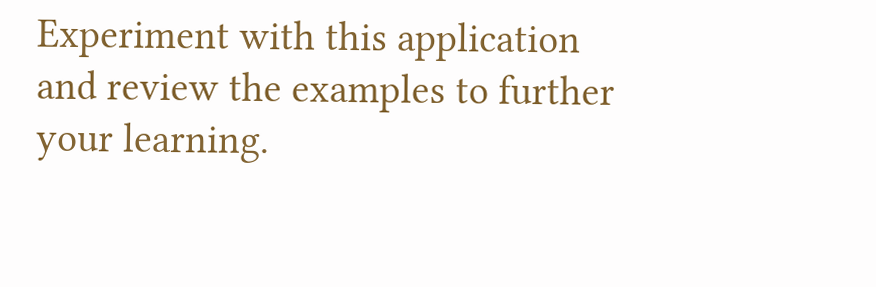Experiment with this application and review the examples to further your learning.